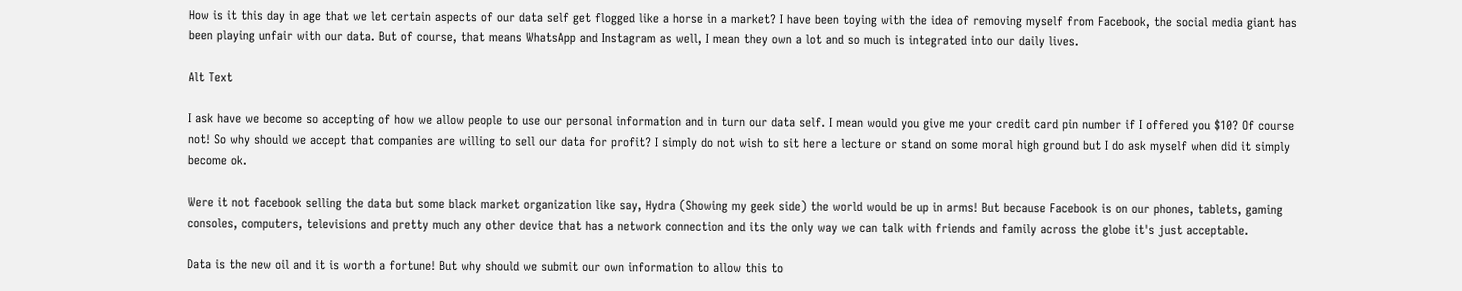How is it this day in age that we let certain aspects of our data self get flogged like a horse in a market? I have been toying with the idea of removing myself from Facebook, the social media giant has been playing unfair with our data. But of course, that means WhatsApp and Instagram as well, I mean they own a lot and so much is integrated into our daily lives.

Alt Text

I ask have we become so accepting of how we allow people to use our personal information and in turn our data self. I mean would you give me your credit card pin number if I offered you $10? Of course not! So why should we accept that companies are willing to sell our data for profit? I simply do not wish to sit here a lecture or stand on some moral high ground but I do ask myself when did it simply become ok.

Were it not facebook selling the data but some black market organization like say, Hydra (Showing my geek side) the world would be up in arms! But because Facebook is on our phones, tablets, gaming consoles, computers, televisions and pretty much any other device that has a network connection and its the only way we can talk with friends and family across the globe it's just acceptable.

Data is the new oil and it is worth a fortune! But why should we submit our own information to allow this to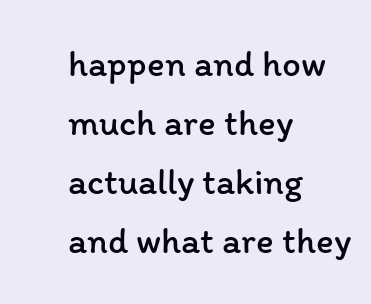happen and how much are they actually taking and what are they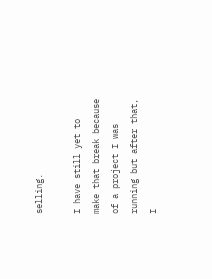selling.

I have still yet to make that break because of a project I was running but after that, I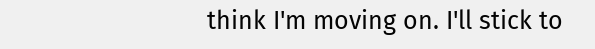think I'm moving on. I'll stick to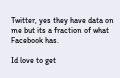Twitter, yes they have data on me but its a fraction of what Facebook has.

Id love to get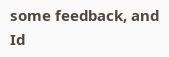some feedback, and Id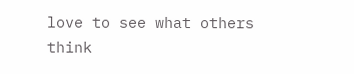love to see what others think